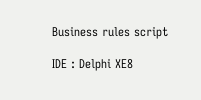Business rules script

IDE : Delphi XE8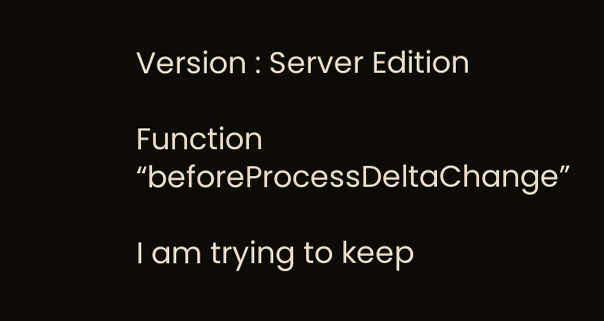Version : Server Edition

Function “beforeProcessDeltaChange”

I am trying to keep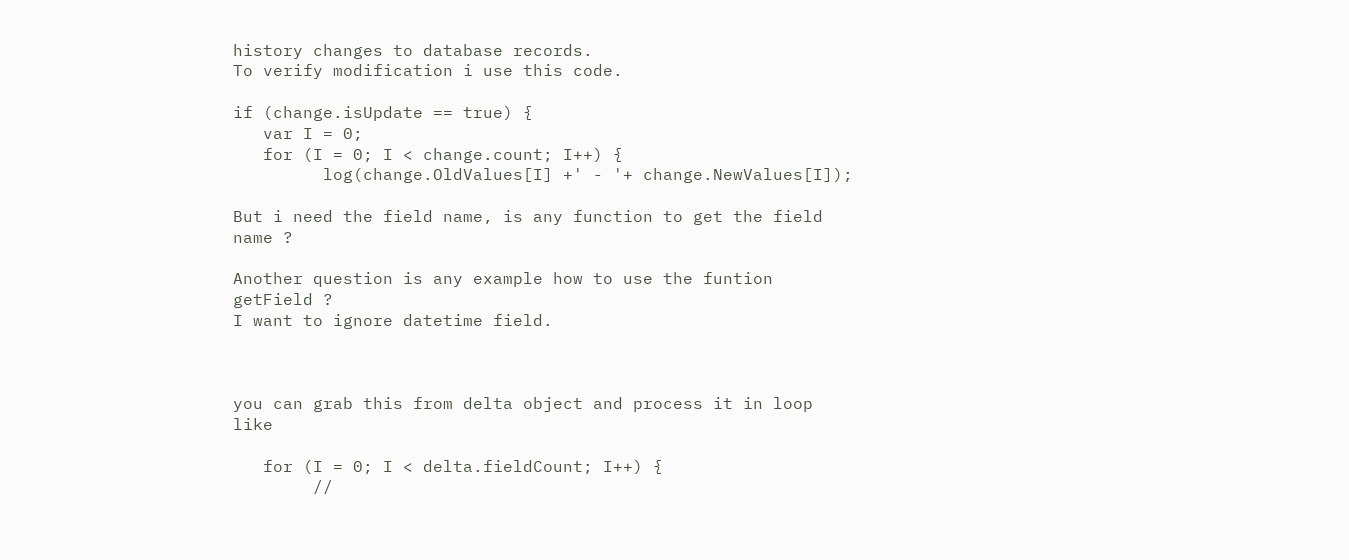history changes to database records.
To verify modification i use this code.

if (change.isUpdate == true) {
   var I = 0;
   for (I = 0; I < change.count; I++) {
         log(change.OldValues[I] +' - '+ change.NewValues[I]);

But i need the field name, is any function to get the field name ?

Another question is any example how to use the funtion getField ?
I want to ignore datetime field.



you can grab this from delta object and process it in loop like

   for (I = 0; I < delta.fieldCount; I++) {
        //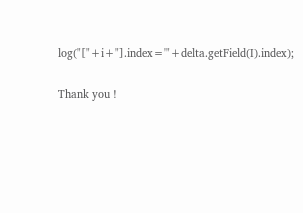log("["+i+"].index='"+delta.getField(I).index);

Thank you !